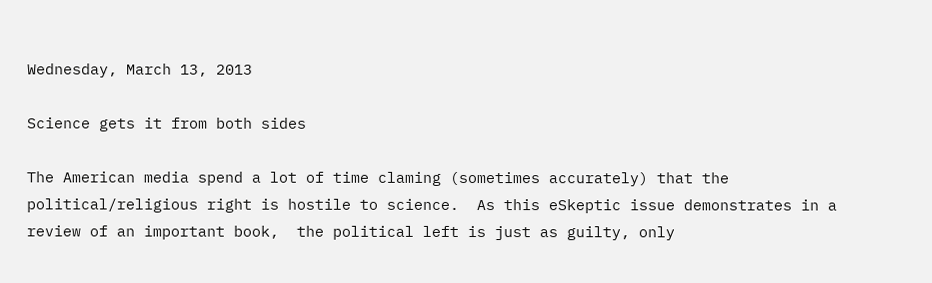Wednesday, March 13, 2013

Science gets it from both sides

The American media spend a lot of time claming (sometimes accurately) that the political/religious right is hostile to science.  As this eSkeptic issue demonstrates in a review of an important book,  the political left is just as guilty, only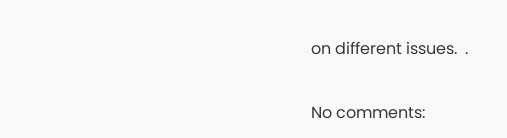on different issues.  .

No comments: